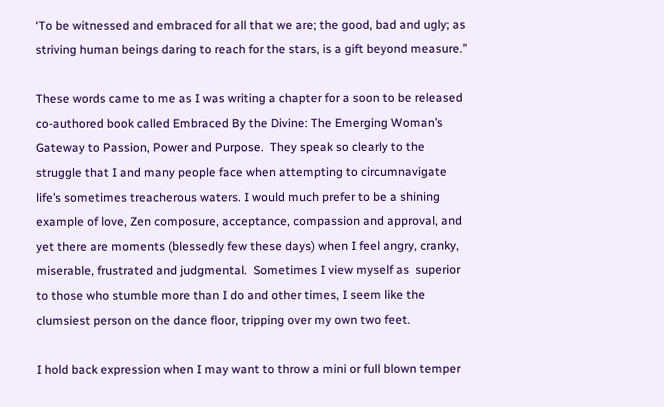‘To be witnessed and embraced for all that we are; the good, bad and ugly; as striving human beings daring to reach for the stars, is a gift beyond measure.”

These words came to me as I was writing a chapter for a soon to be released co-authored book called Embraced By the Divine: The Emerging Woman’s Gateway to Passion, Power and Purpose.  They speak so clearly to the struggle that I and many people face when attempting to circumnavigate life’s sometimes treacherous waters. I would much prefer to be a shining example of love, Zen composure, acceptance, compassion and approval, and yet there are moments (blessedly few these days) when I feel angry, cranky, miserable, frustrated and judgmental.  Sometimes I view myself as  superior to those who stumble more than I do and other times, I seem like the clumsiest person on the dance floor, tripping over my own two feet.

I hold back expression when I may want to throw a mini or full blown temper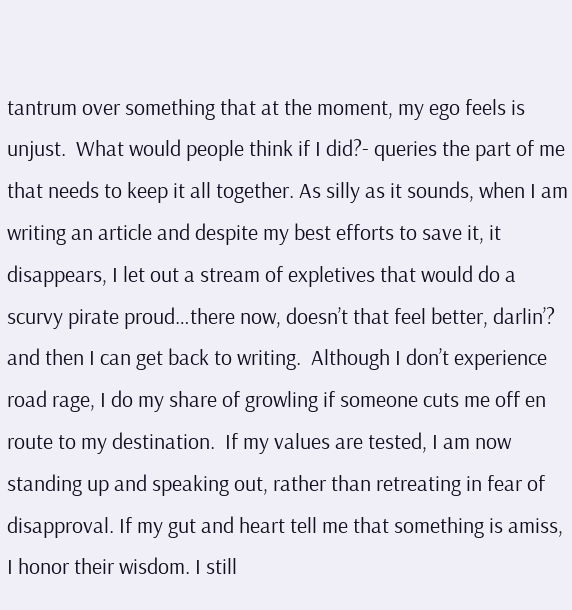tantrum over something that at the moment, my ego feels is unjust.  What would people think if I did?- queries the part of me that needs to keep it all together. As silly as it sounds, when I am writing an article and despite my best efforts to save it, it disappears, I let out a stream of expletives that would do a scurvy pirate proud…there now, doesn’t that feel better, darlin’? and then I can get back to writing.  Although I don’t experience road rage, I do my share of growling if someone cuts me off en route to my destination.  If my values are tested, I am now standing up and speaking out, rather than retreating in fear of disapproval. If my gut and heart tell me that something is amiss, I honor their wisdom. I still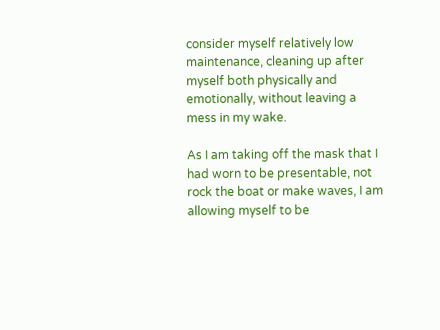consider myself relatively low maintenance, cleaning up after myself both physically and emotionally, without leaving a mess in my wake.

As I am taking off the mask that I had worn to be presentable, not rock the boat or make waves, I am allowing myself to be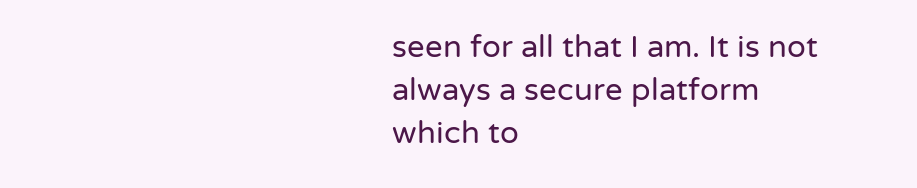seen for all that I am. It is not always a secure platform which to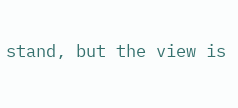stand, but the view is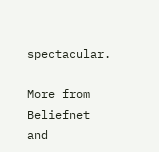spectacular.

More from Beliefnet and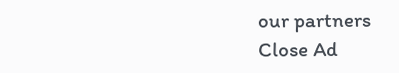our partners
Close Ad